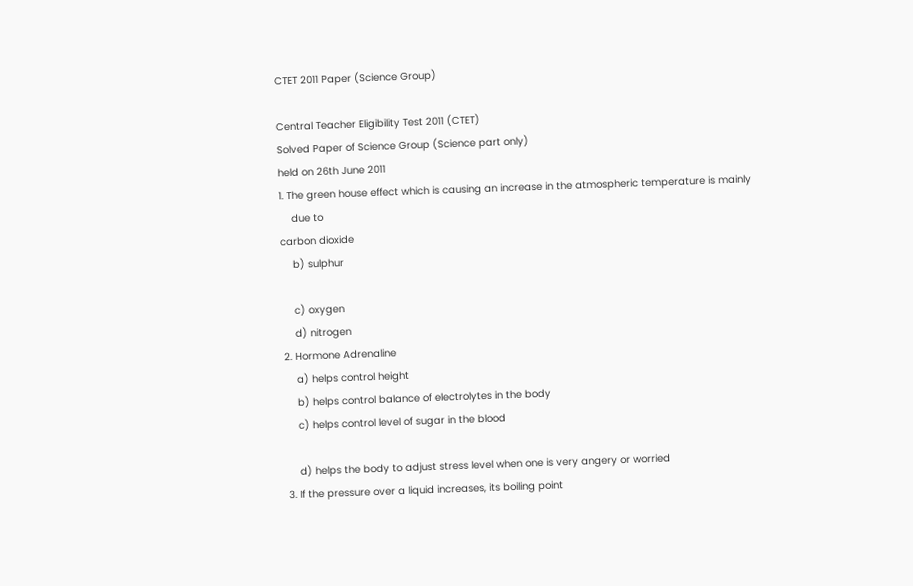CTET 2011 Paper (Science Group)

Central Teacher Eligibility Test 2011 (CTET)
Solved Paper of Science Group (Science part only)
held on 26th June 2011
1. The green house effect which is causing an increase in the atmospheric temperature is mainly
    due to
carbon dioxide
    b) sulphur

    c) oxygen
    d) nitrogen
2. Hormone Adrenaline
    a) helps control height
    b) helps control balance of electrolytes in the body
    c) helps control level of sugar in the blood

    d) helps the body to adjust stress level when one is very angery or worried
3. If the pressure over a liquid increases, its boiling point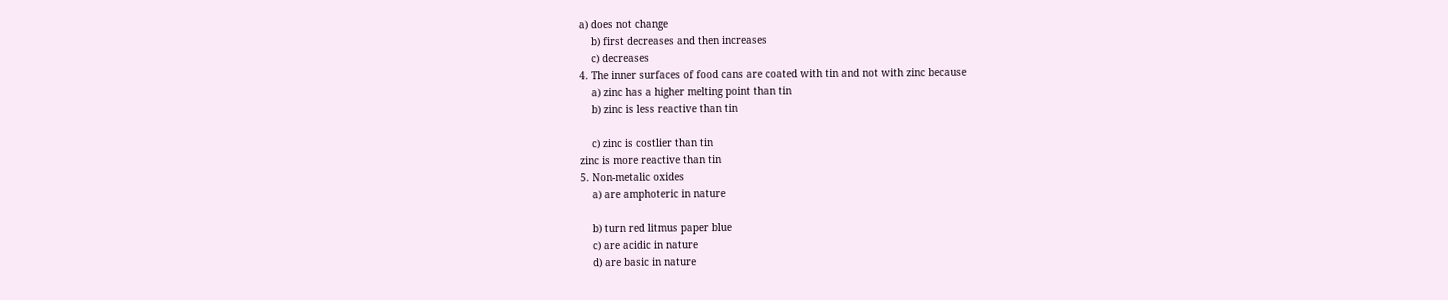a) does not change
    b) first decreases and then increases
    c) decreases
4. The inner surfaces of food cans are coated with tin and not with zinc because
    a) zinc has a higher melting point than tin
    b) zinc is less reactive than tin

    c) zinc is costlier than tin
zinc is more reactive than tin
5. Non-metalic oxides
    a) are amphoteric in nature

    b) turn red litmus paper blue
    c) are acidic in nature
    d) are basic in nature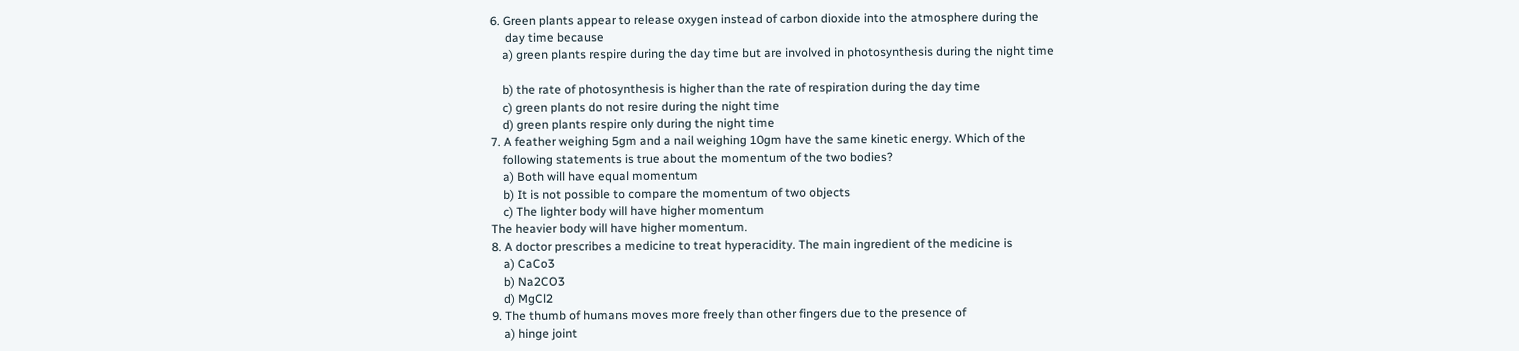6. Green plants appear to release oxygen instead of carbon dioxide into the atmosphere during the
     day time because
    a) green plants respire during the day time but are involved in photosynthesis during the night time

    b) the rate of photosynthesis is higher than the rate of respiration during the day time
    c) green plants do not resire during the night time
    d) green plants respire only during the night time
7. A feather weighing 5gm and a nail weighing 10gm have the same kinetic energy. Which of the
    following statements is true about the momentum of the two bodies?
    a) Both will have equal momentum
    b) It is not possible to compare the momentum of two objects
    c) The lighter body will have higher momentum
The heavier body will have higher momentum.
8. A doctor prescribes a medicine to treat hyperacidity. The main ingredient of the medicine is
    a) CaCo3
    b) Na2CO3
    d) MgCl2
9. The thumb of humans moves more freely than other fingers due to the presence of
    a) hinge joint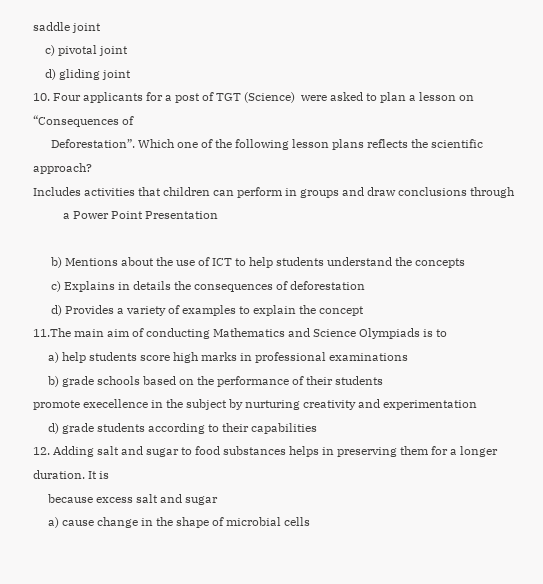saddle joint
    c) pivotal joint
    d) gliding joint
10. Four applicants for a post of TGT (Science)  were asked to plan a lesson on “Consequences of
      Deforestation”. Which one of the following lesson plans reflects the scientific approach?
Includes activities that children can perform in groups and draw conclusions through
          a Power Point Presentation

      b) Mentions about the use of ICT to help students understand the concepts
      c) Explains in details the consequences of deforestation
      d) Provides a variety of examples to explain the concept
11.The main aim of conducting Mathematics and Science Olympiads is to
     a) help students score high marks in professional examinations
     b) grade schools based on the performance of their students
promote execellence in the subject by nurturing creativity and experimentation
     d) grade students according to their capabilities
12. Adding salt and sugar to food substances helps in preserving them for a longer duration. It is
     because excess salt and sugar
     a) cause change in the shape of microbial cells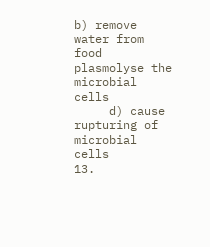b) remove water from food
plasmolyse the microbial cells
     d) cause rupturing of microbial cells
13.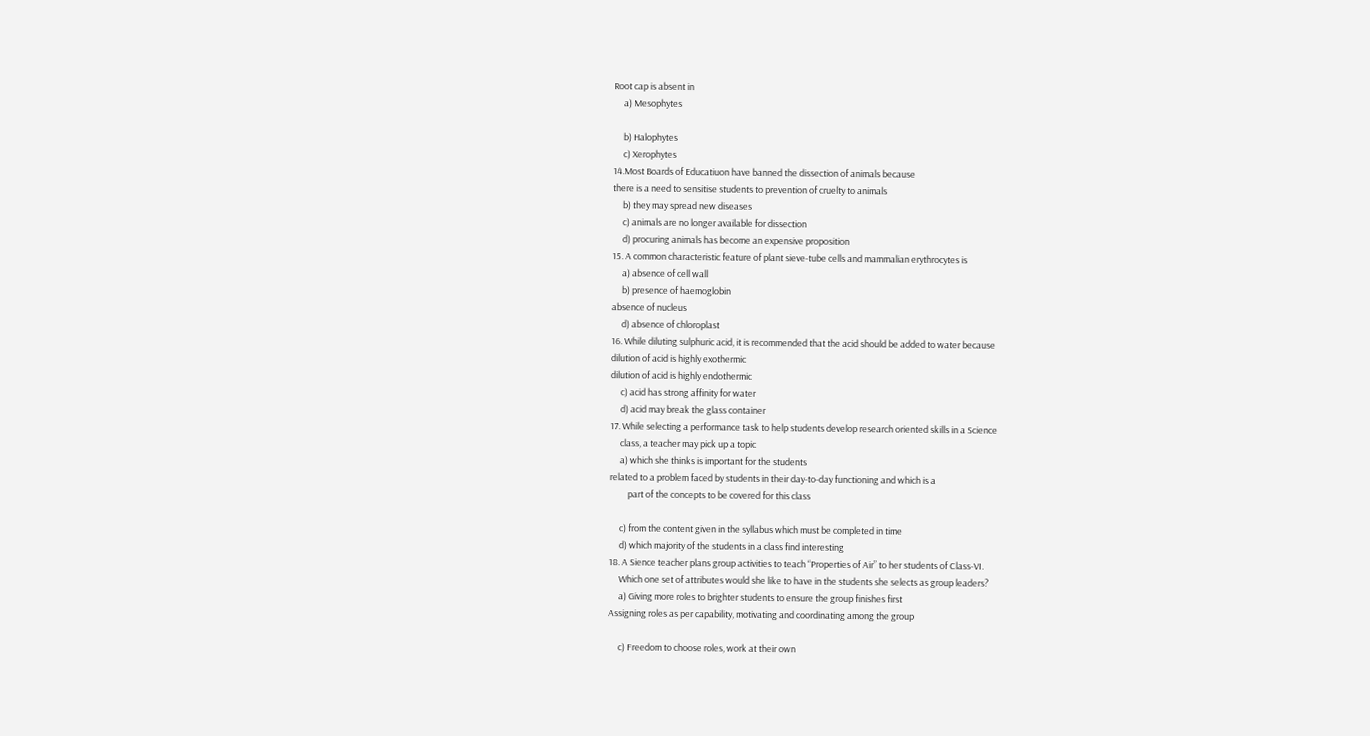Root cap is absent in
     a) Mesophytes

     b) Halophytes
     c) Xerophytes
14.Most Boards of Educatiuon have banned the dissection of animals because
there is a need to sensitise students to prevention of cruelty to animals
     b) they may spread new diseases
     c) animals are no longer available for dissection
     d) procuring animals has become an expensive proposition
15. A common characteristic feature of plant sieve-tube cells and mammalian erythrocytes is
     a) absence of cell wall
     b) presence of haemoglobin
absence of nucleus
     d) absence of chloroplast
16. While diluting sulphuric acid, it is recommended that the acid should be added to water because
dilution of acid is highly exothermic
dilution of acid is highly endothermic
     c) acid has strong affinity for water
     d) acid may break the glass container
17. While selecting a performance task to help students develop research oriented skills in a Science
     class, a teacher may pick up a topic
     a) which she thinks is important for the students
related to a problem faced by students in their day-to-day functioning and which is a
         part of the concepts to be covered for this class

     c) from the content given in the syllabus which must be completed in time
     d) which majority of the students in a class find interesting
18. A Sience teacher plans group activities to teach “Properties of Air” to her students of Class-VI.
     Which one set of attributes would she like to have in the students she selects as group leaders?
     a) Giving more roles to brighter students to ensure the group finishes first
Assigning roles as per capability, motivating and coordinating among the group

     c) Freedom to choose roles, work at their own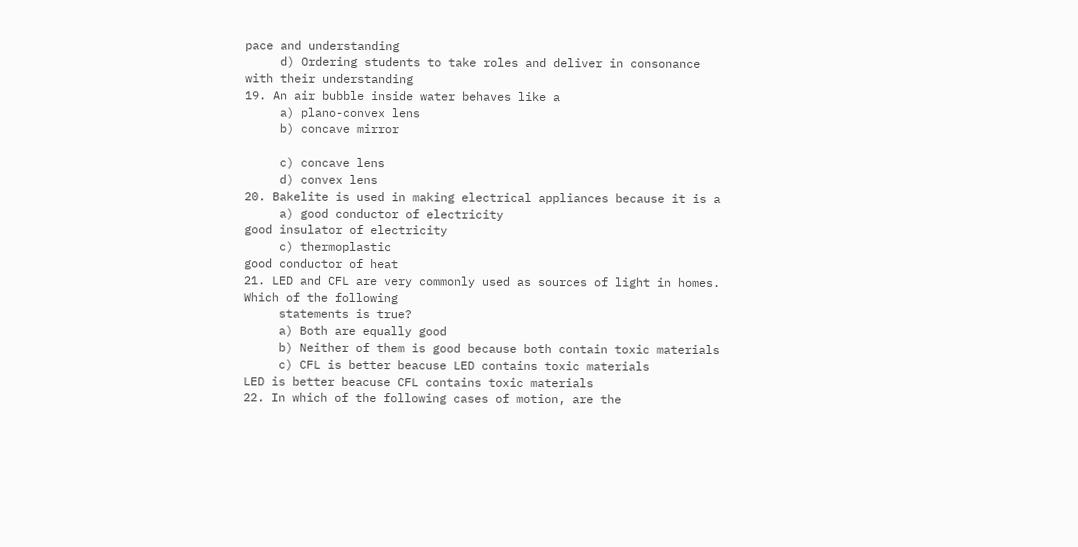pace and understanding
     d) Ordering students to take roles and deliver in consonance with their understanding
19. An air bubble inside water behaves like a
     a) plano-convex lens
     b) concave mirror

     c) concave lens
     d) convex lens
20. Bakelite is used in making electrical appliances because it is a
     a) good conductor of electricity
good insulator of electricity
     c) thermoplastic
good conductor of heat
21. LED and CFL are very commonly used as sources of light in homes. Which of the following
     statements is true?
     a) Both are equally good
     b) Neither of them is good because both contain toxic materials
     c) CFL is better beacuse LED contains toxic materials
LED is better beacuse CFL contains toxic materials
22. In which of the following cases of motion, are the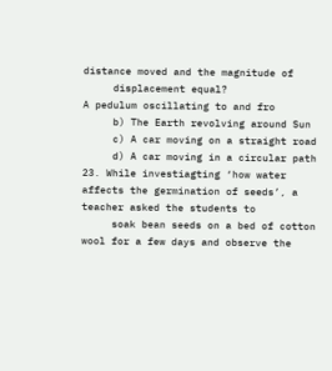distance moved and the magnitude of
     displacement equal?
A pedulum oscillating to and fro
     b) The Earth revolving around Sun
     c) A car moving on a straight road
     d) A car moving in a circular path
23. While investiagting ‘how water affects the germination of seeds’, a teacher asked the students to
     soak bean seeds on a bed of cotton wool for a few days and observe the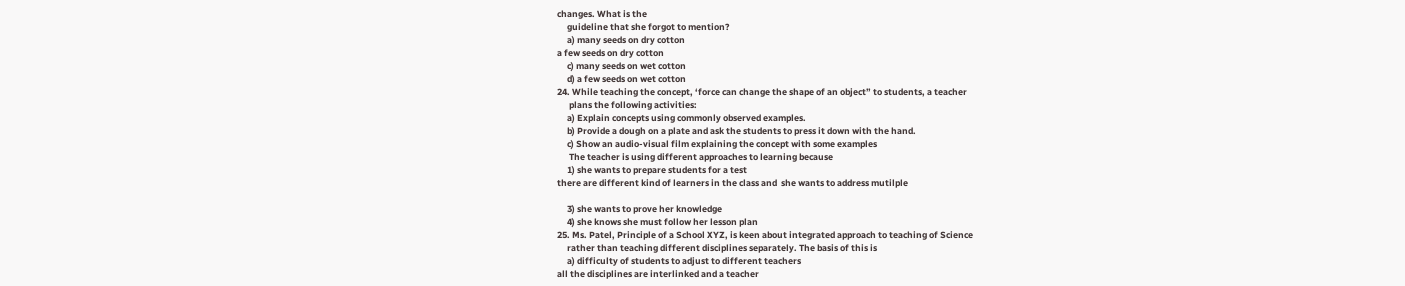changes. What is the
     guideline that she forgot to mention?
     a) many seeds on dry cotton
a few seeds on dry cotton
     c) many seeds on wet cotton
     d) a few seeds on wet cotton
24. While teaching the concept, ‘force can change the shape of an object” to students, a teacher
      plans the following activities:
     a) Explain concepts using commonly observed examples.
     b) Provide a dough on a plate and ask the students to press it down with the hand.
     c) Show an audio-visual film explaining the concept with some examples
      The teacher is using different approaches to learning because
     1) she wants to prepare students for a test
there are different kind of learners in the class and  she wants to address mutilple

     3) she wants to prove her knowledge
     4) she knows she must follow her lesson plan
25. Ms. Patel, Principle of a School XYZ, is keen about integrated approach to teaching of Science
     rather than teaching different disciplines separately. The basis of this is
     a) difficulty of students to adjust to different teachers
all the disciplines are interlinked and a teacher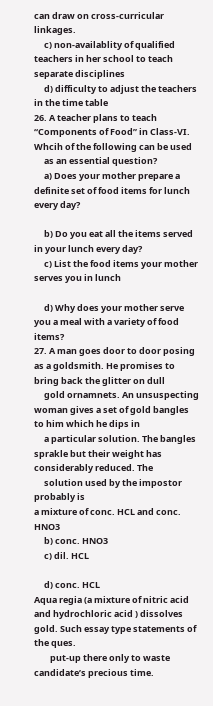can draw on cross-curricular linkages.
     c) non-availablity of qualified teachers in her school to teach separate disciplines
     d) difficulty to adjust the teachers in the time table
26. A teacher plans to teach “Components of Food” in Class-VI. Whcih of the following can be used
     as an essential question?
     a) Does your mother prepare a definite set of food items for lunch every day?

     b) Do you eat all the items served in your lunch every day?
     c) List the food items your mother serves you in lunch

     d) Why does your mother serve you a meal with a variety of food items?
27. A man goes door to door posing as a goldsmith. He promises to bring back the glitter on dull
     gold ornamnets. An unsuspecting woman gives a set of gold bangles to him which he dips in
     a particular solution. The bangles sprakle but their weight has considerably reduced. The
     solution used by the impostor probably is
a mixture of conc. HCL and conc. HNO3
     b) conc. HNO3
     c) dil. HCL

     d) conc. HCL
Aqua regia (a mixture of nitric acid and hydrochloric acid ) dissolves gold. Such essay type statements of the ques.
        put-up there only to waste candidate’s precious time.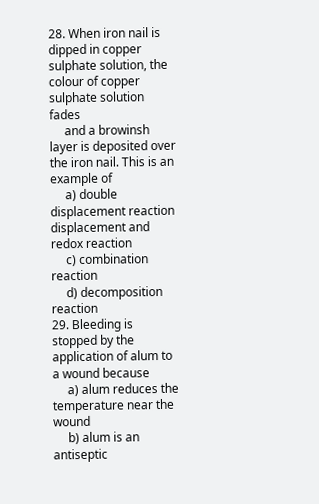28. When iron nail is dipped in copper sulphate solution, the colour of copper sulphate solution fades
     and a browinsh layer is deposited over the iron nail. This is an example of
     a) double displacement reaction
displacement and redox reaction
     c) combination reaction
     d) decomposition reaction
29. Bleeding is stopped by the application of alum to a wound because
     a) alum reduces the temperature near the wound
     b) alum is an antiseptic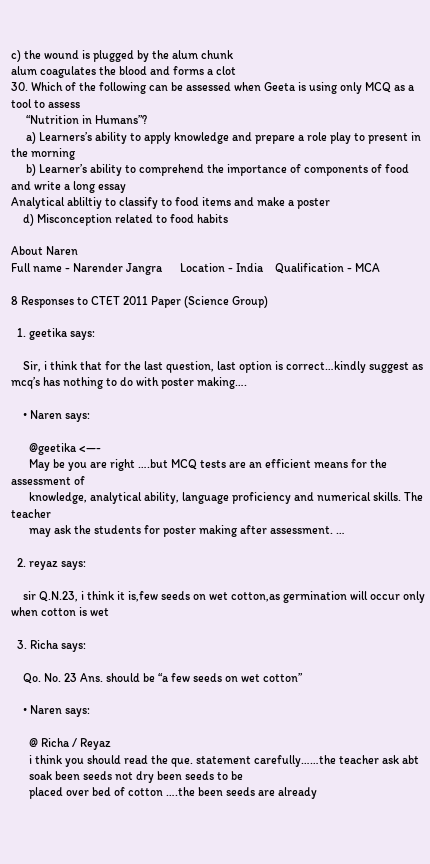c) the wound is plugged by the alum chunk
alum coagulates the blood and forms a clot
30. Which of the following can be assessed when Geeta is using only MCQ as a tool to assess
     “Nutrition in Humans”?
     a) Learners’s ability to apply knowledge and prepare a role play to present in the morning
     b) Learner’s ability to comprehend the importance of components of food and write a long essay
Analytical abliltiy to classify to food items and make a poster
    d) Misconception related to food habits

About Naren
Full name - Narender Jangra      Location - India    Qualification - MCA

8 Responses to CTET 2011 Paper (Science Group)

  1. geetika says:

    Sir, i think that for the last question, last option is correct…kindly suggest as mcq’s has nothing to do with poster making….

    • Naren says:

      @geetika <—-
      May be you are right ….but MCQ tests are an efficient means for the assessment of
      knowledge, analytical ability, language proficiency and numerical skills. The teacher
      may ask the students for poster making after assessment. …

  2. reyaz says:

    sir Q.N.23, i think it is,few seeds on wet cotton,as germination will occur only when cotton is wet

  3. Richa says:

    Qo. No. 23 Ans. should be “a few seeds on wet cotton”

    • Naren says:

      @ Richa / Reyaz
      i think you should read the que. statement carefully……the teacher ask abt
      soak been seeds not dry been seeds to be
      placed over bed of cotton ….the been seeds are already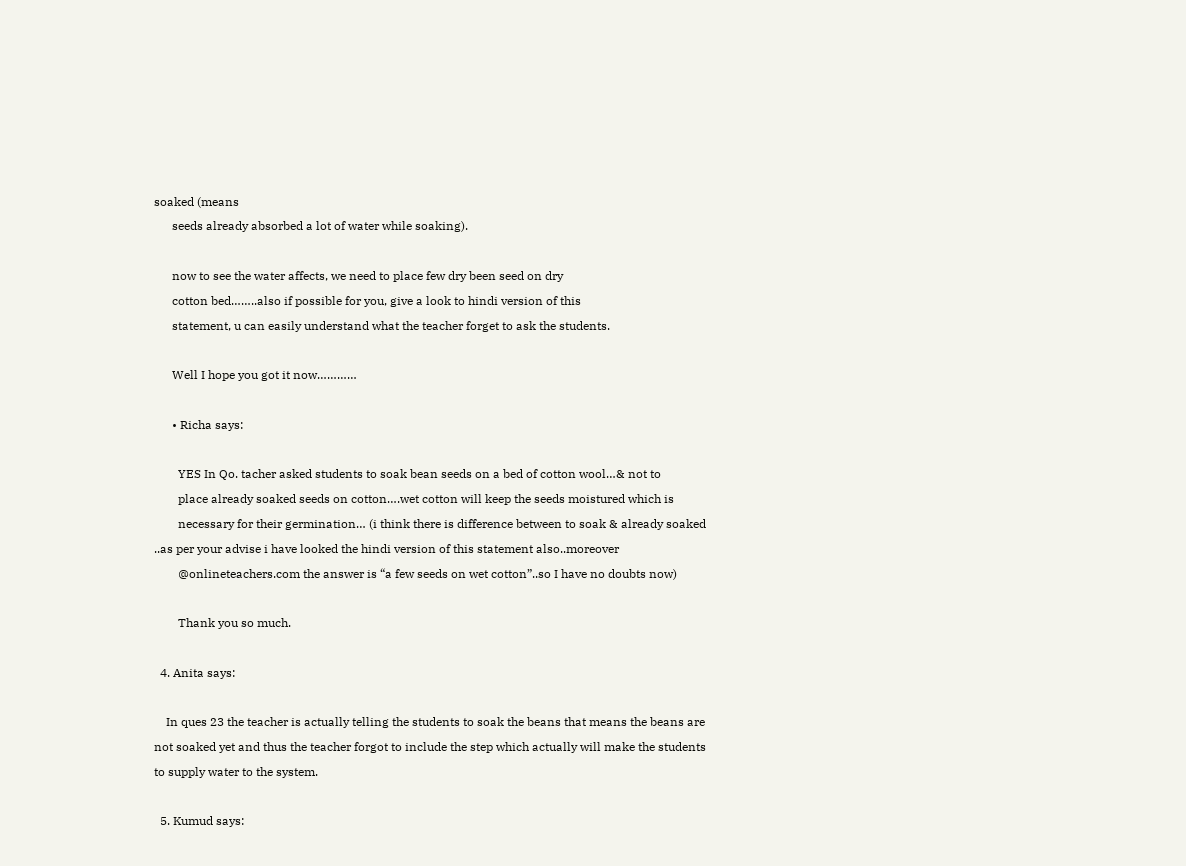soaked (means
      seeds already absorbed a lot of water while soaking).

      now to see the water affects, we need to place few dry been seed on dry
      cotton bed……..also if possible for you, give a look to hindi version of this
      statement, u can easily understand what the teacher forget to ask the students.

      Well I hope you got it now…………

      • Richa says:

        YES In Qo. tacher asked students to soak bean seeds on a bed of cotton wool…& not to
        place already soaked seeds on cotton….wet cotton will keep the seeds moistured which is
        necessary for their germination… (i think there is difference between to soak & already soaked ..as per your advise i have looked the hindi version of this statement also..moreover
        @onlineteachers.com the answer is “a few seeds on wet cotton”..so I have no doubts now)

        Thank you so much.

  4. Anita says:

    In ques 23 the teacher is actually telling the students to soak the beans that means the beans are not soaked yet and thus the teacher forgot to include the step which actually will make the students to supply water to the system.

  5. Kumud says: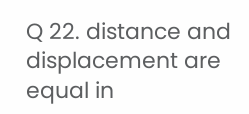Q 22. distance and displacement are equal in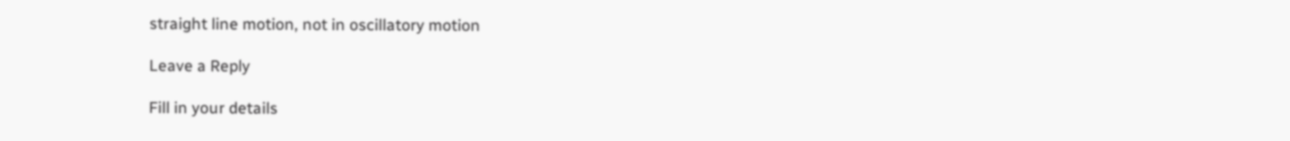straight line motion, not in oscillatory motion

Leave a Reply

Fill in your details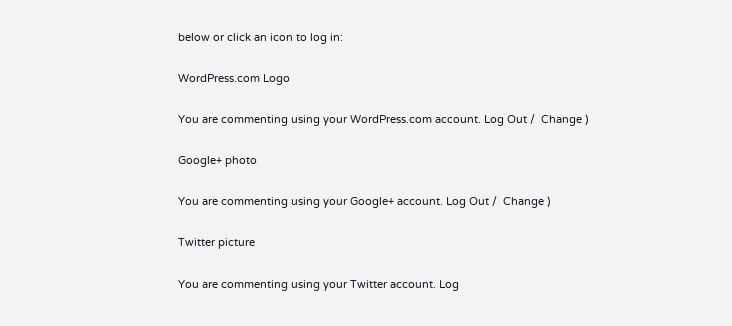below or click an icon to log in:

WordPress.com Logo

You are commenting using your WordPress.com account. Log Out /  Change )

Google+ photo

You are commenting using your Google+ account. Log Out /  Change )

Twitter picture

You are commenting using your Twitter account. Log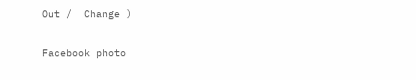Out /  Change )

Facebook photo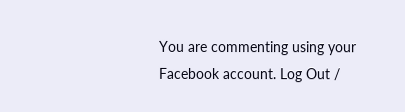You are commenting using your Facebook account. Log Out /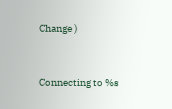Change )


Connecting to %s